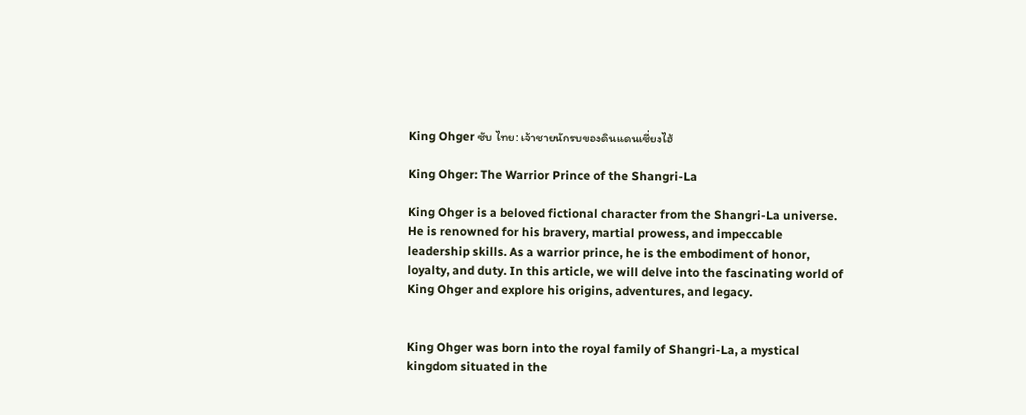King Ohger ซับ ไทย: เจ้าชายนักรบของดินแดนเซี่ยงไฮ้

King Ohger: The Warrior Prince of the Shangri-La

King Ohger is a beloved fictional character from the Shangri-La universe. He is renowned for his bravery, martial prowess, and impeccable leadership skills. As a warrior prince, he is the embodiment of honor, loyalty, and duty. In this article, we will delve into the fascinating world of King Ohger and explore his origins, adventures, and legacy.


King Ohger was born into the royal family of Shangri-La, a mystical kingdom situated in the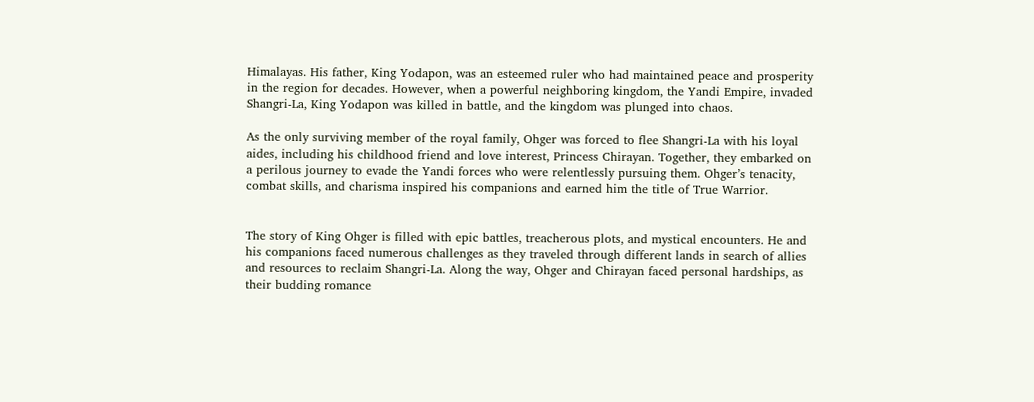Himalayas. His father, King Yodapon, was an esteemed ruler who had maintained peace and prosperity in the region for decades. However, when a powerful neighboring kingdom, the Yandi Empire, invaded Shangri-La, King Yodapon was killed in battle, and the kingdom was plunged into chaos.

As the only surviving member of the royal family, Ohger was forced to flee Shangri-La with his loyal aides, including his childhood friend and love interest, Princess Chirayan. Together, they embarked on a perilous journey to evade the Yandi forces who were relentlessly pursuing them. Ohger’s tenacity, combat skills, and charisma inspired his companions and earned him the title of True Warrior.


The story of King Ohger is filled with epic battles, treacherous plots, and mystical encounters. He and his companions faced numerous challenges as they traveled through different lands in search of allies and resources to reclaim Shangri-La. Along the way, Ohger and Chirayan faced personal hardships, as their budding romance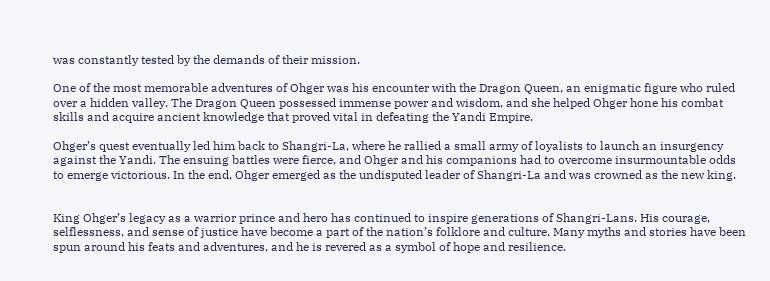was constantly tested by the demands of their mission.

One of the most memorable adventures of Ohger was his encounter with the Dragon Queen, an enigmatic figure who ruled over a hidden valley. The Dragon Queen possessed immense power and wisdom, and she helped Ohger hone his combat skills and acquire ancient knowledge that proved vital in defeating the Yandi Empire.

Ohger’s quest eventually led him back to Shangri-La, where he rallied a small army of loyalists to launch an insurgency against the Yandi. The ensuing battles were fierce, and Ohger and his companions had to overcome insurmountable odds to emerge victorious. In the end, Ohger emerged as the undisputed leader of Shangri-La and was crowned as the new king.


King Ohger’s legacy as a warrior prince and hero has continued to inspire generations of Shangri-Lans. His courage, selflessness, and sense of justice have become a part of the nation’s folklore and culture. Many myths and stories have been spun around his feats and adventures, and he is revered as a symbol of hope and resilience.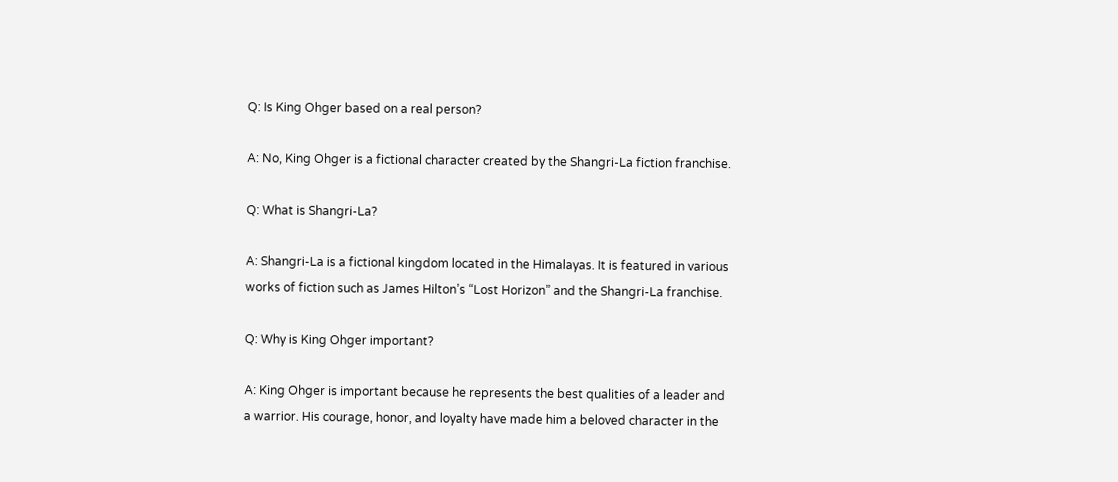Q: Is King Ohger based on a real person?

A: No, King Ohger is a fictional character created by the Shangri-La fiction franchise.

Q: What is Shangri-La?

A: Shangri-La is a fictional kingdom located in the Himalayas. It is featured in various works of fiction such as James Hilton’s “Lost Horizon” and the Shangri-La franchise.

Q: Why is King Ohger important?

A: King Ohger is important because he represents the best qualities of a leader and a warrior. His courage, honor, and loyalty have made him a beloved character in the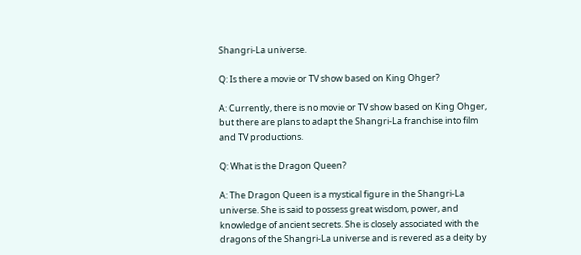Shangri-La universe.

Q: Is there a movie or TV show based on King Ohger?

A: Currently, there is no movie or TV show based on King Ohger, but there are plans to adapt the Shangri-La franchise into film and TV productions.

Q: What is the Dragon Queen?

A: The Dragon Queen is a mystical figure in the Shangri-La universe. She is said to possess great wisdom, power, and knowledge of ancient secrets. She is closely associated with the dragons of the Shangri-La universe and is revered as a deity by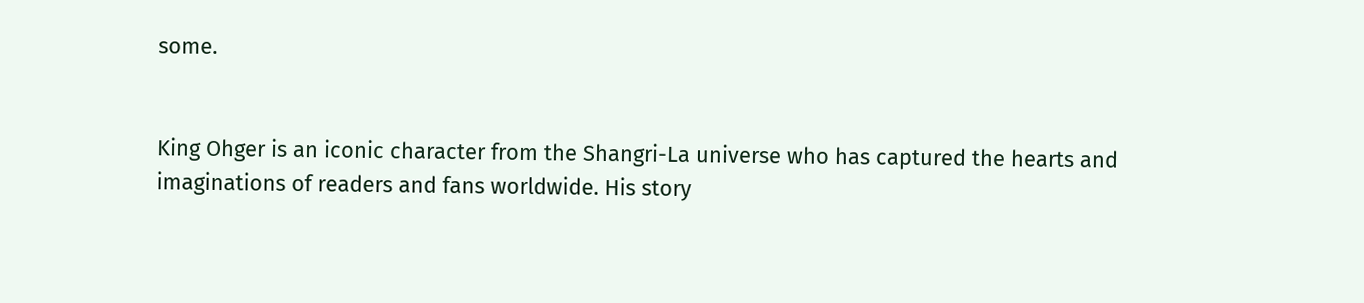some.


King Ohger is an iconic character from the Shangri-La universe who has captured the hearts and imaginations of readers and fans worldwide. His story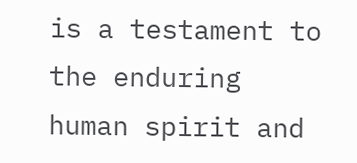is a testament to the enduring human spirit and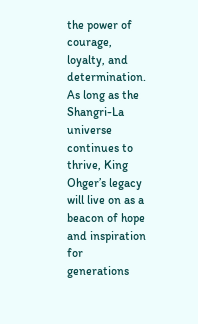the power of courage, loyalty, and determination. As long as the Shangri-La universe continues to thrive, King Ohger’s legacy will live on as a beacon of hope and inspiration for generations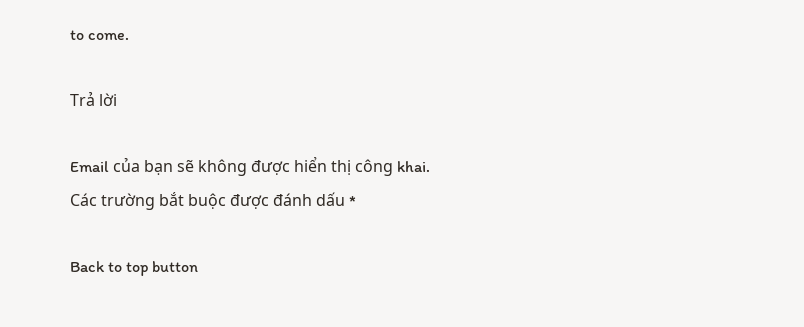to come.

Trả lời

Email của bạn sẽ không được hiển thị công khai. Các trường bắt buộc được đánh dấu *

Back to top button